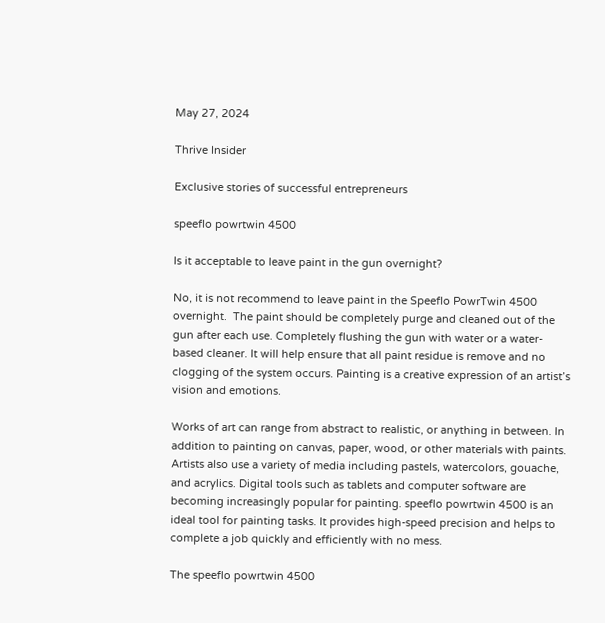May 27, 2024

Thrive Insider

Exclusive stories of successful entrepreneurs

speeflo powrtwin 4500

Is it acceptable to leave paint in the gun overnight?

No, it is not recommend to leave paint in the Speeflo PowrTwin 4500 overnight.  The paint should be completely purge and cleaned out of the gun after each use. Completely flushing the gun with water or a water-based cleaner. It will help ensure that all paint residue is remove and no clogging of the system occurs. Painting is a creative expression of an artist’s vision and emotions.

Works of art can range from abstract to realistic, or anything in between. In addition to painting on canvas, paper, wood, or other materials with paints. Artists also use a variety of media including pastels, watercolors, gouache, and acrylics. Digital tools such as tablets and computer software are becoming increasingly popular for painting. speeflo powrtwin 4500 is an ideal tool for painting tasks. It provides high-speed precision and helps to complete a job quickly and efficiently with no mess.

The speeflo powrtwin 4500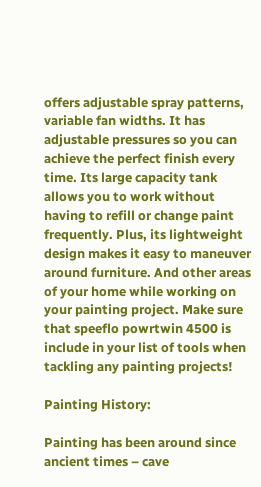offers adjustable spray patterns, variable fan widths. It has adjustable pressures so you can achieve the perfect finish every time. Its large capacity tank allows you to work without having to refill or change paint frequently. Plus, its lightweight design makes it easy to maneuver around furniture. And other areas of your home while working on your painting project. Make sure that speeflo powrtwin 4500 is include in your list of tools when tackling any painting projects!

Painting History:

Painting has been around since ancient times – cave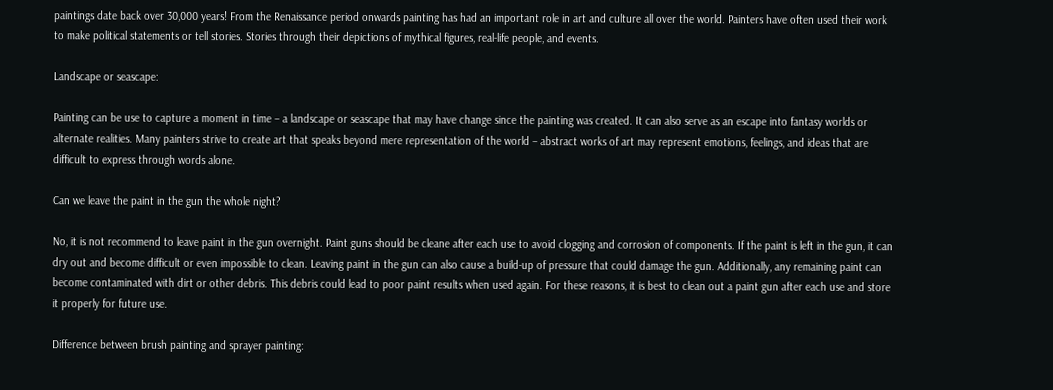paintings date back over 30,000 years! From the Renaissance period onwards painting has had an important role in art and culture all over the world. Painters have often used their work to make political statements or tell stories. Stories through their depictions of mythical figures, real-life people, and events.

Landscape or seascape:

Painting can be use to capture a moment in time – a landscape or seascape that may have change since the painting was created. It can also serve as an escape into fantasy worlds or alternate realities. Many painters strive to create art that speaks beyond mere representation of the world – abstract works of art may represent emotions, feelings, and ideas that are difficult to express through words alone.

Can we leave the paint in the gun the whole night?

No, it is not recommend to leave paint in the gun overnight. Paint guns should be cleane after each use to avoid clogging and corrosion of components. If the paint is left in the gun, it can dry out and become difficult or even impossible to clean. Leaving paint in the gun can also cause a build-up of pressure that could damage the gun. Additionally, any remaining paint can become contaminated with dirt or other debris. This debris could lead to poor paint results when used again. For these reasons, it is best to clean out a paint gun after each use and store it properly for future use.

Difference between brush painting and sprayer painting: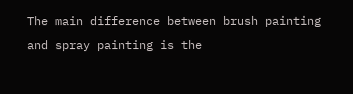The main difference between brush painting and spray painting is the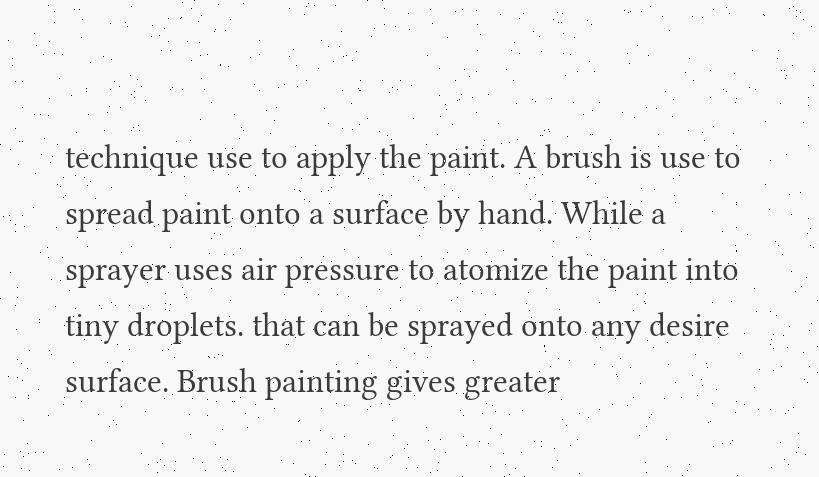technique use to apply the paint. A brush is use to spread paint onto a surface by hand. While a sprayer uses air pressure to atomize the paint into tiny droplets. that can be sprayed onto any desire surface. Brush painting gives greater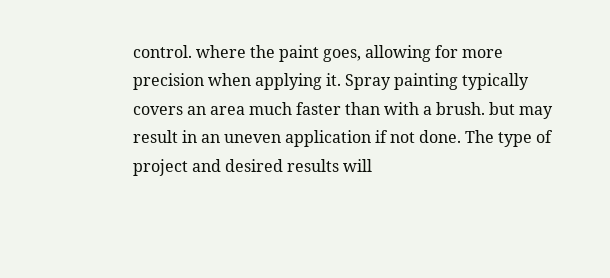control. where the paint goes, allowing for more precision when applying it. Spray painting typically covers an area much faster than with a brush. but may result in an uneven application if not done. The type of project and desired results will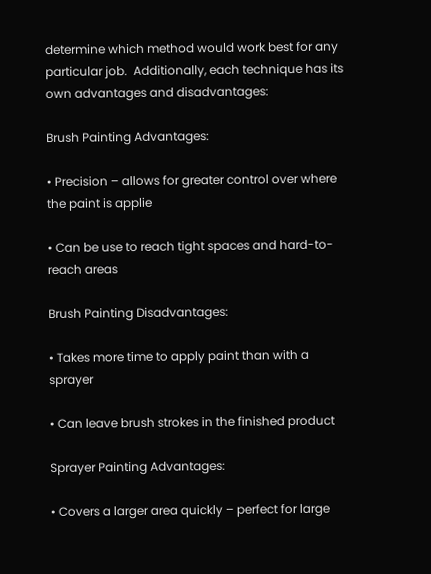determine which method would work best for any particular job.  Additionally, each technique has its own advantages and disadvantages:

Brush Painting Advantages:

• Precision – allows for greater control over where the paint is applie

• Can be use to reach tight spaces and hard-to-reach areas

Brush Painting Disadvantages:

• Takes more time to apply paint than with a sprayer

• Can leave brush strokes in the finished product

Sprayer Painting Advantages:

• Covers a larger area quickly – perfect for large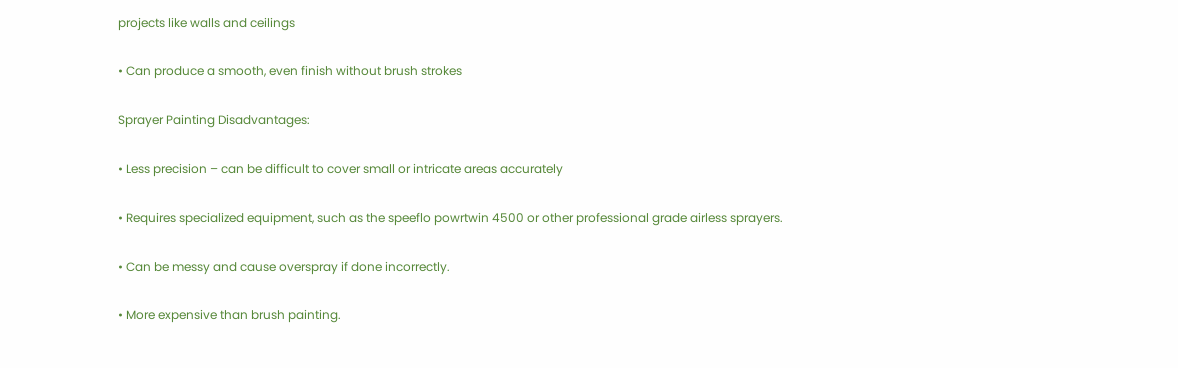projects like walls and ceilings

• Can produce a smooth, even finish without brush strokes

Sprayer Painting Disadvantages:

• Less precision – can be difficult to cover small or intricate areas accurately

• Requires specialized equipment, such as the speeflo powrtwin 4500 or other professional grade airless sprayers.

• Can be messy and cause overspray if done incorrectly.

• More expensive than brush painting.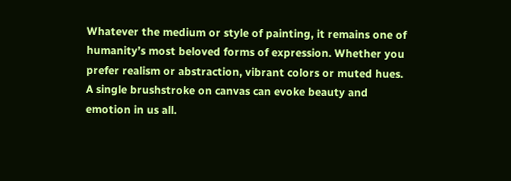Whatever the medium or style of painting, it remains one of humanity’s most beloved forms of expression. Whether you prefer realism or abstraction, vibrant colors or muted hues. A single brushstroke on canvas can evoke beauty and emotion in us all.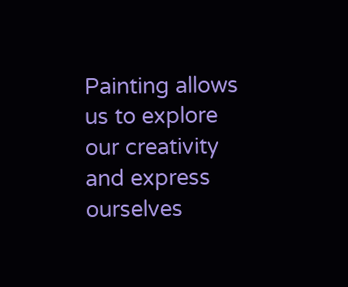Painting allows us to explore our creativity and express ourselves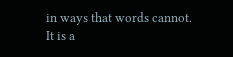in ways that words cannot. It is a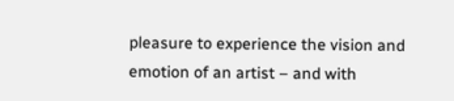pleasure to experience the vision and emotion of an artist – and with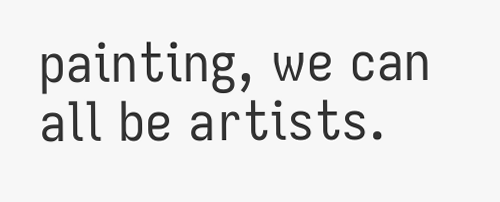painting, we can all be artists.